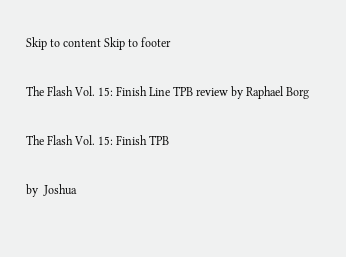Skip to content Skip to footer

The Flash Vol. 15: Finish Line TPB review by Raphael Borg

The Flash Vol. 15: Finish TPB

by  Joshua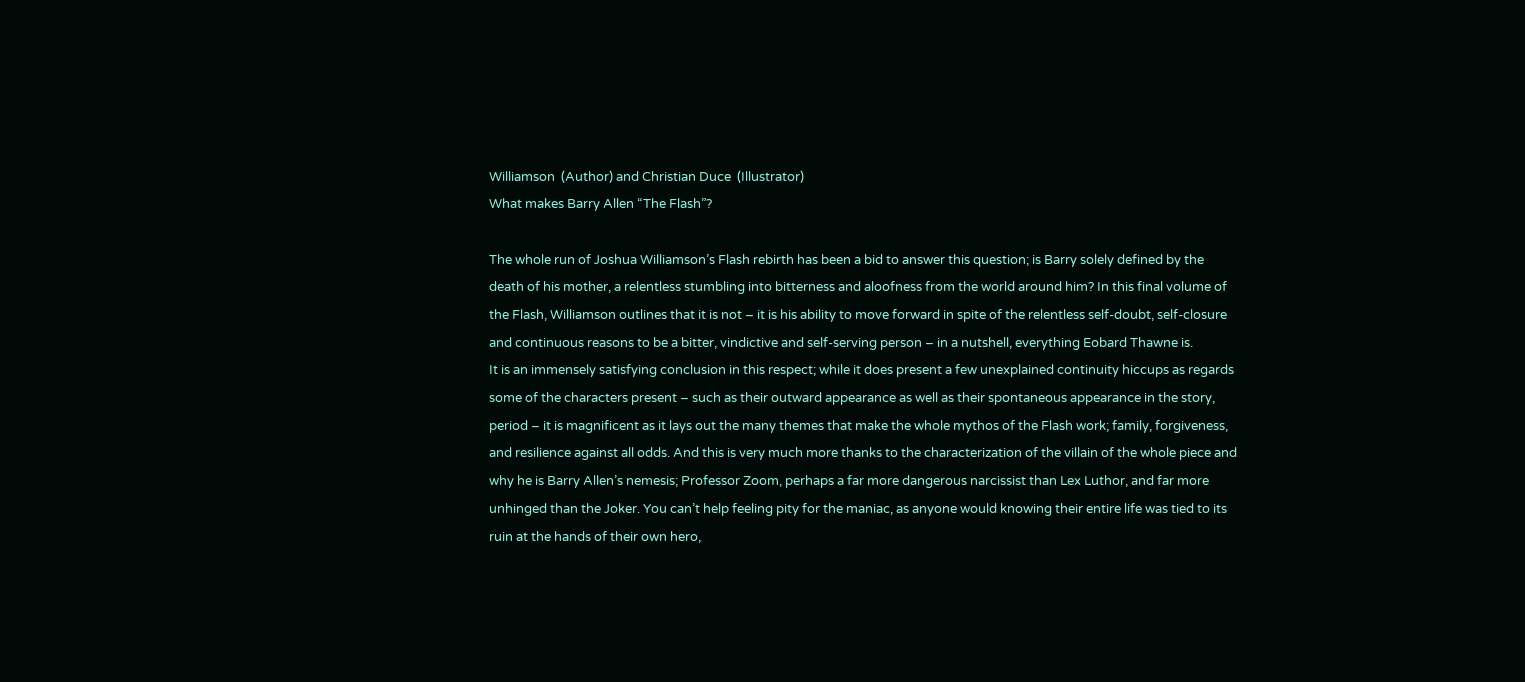Williamson  (Author) and Christian Duce  (Illustrator)
What makes Barry Allen “The Flash”?

The whole run of Joshua Williamson’s Flash rebirth has been a bid to answer this question; is Barry solely defined by the death of his mother, a relentless stumbling into bitterness and aloofness from the world around him? In this final volume of the Flash, Williamson outlines that it is not – it is his ability to move forward in spite of the relentless self-doubt, self-closure and continuous reasons to be a bitter, vindictive and self-serving person – in a nutshell, everything Eobard Thawne is.
It is an immensely satisfying conclusion in this respect; while it does present a few unexplained continuity hiccups as regards some of the characters present – such as their outward appearance as well as their spontaneous appearance in the story, period – it is magnificent as it lays out the many themes that make the whole mythos of the Flash work; family, forgiveness, and resilience against all odds. And this is very much more thanks to the characterization of the villain of the whole piece and why he is Barry Allen’s nemesis; Professor Zoom, perhaps a far more dangerous narcissist than Lex Luthor, and far more unhinged than the Joker. You can’t help feeling pity for the maniac, as anyone would knowing their entire life was tied to its ruin at the hands of their own hero,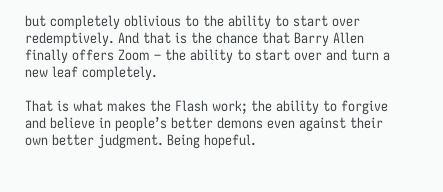but completely oblivious to the ability to start over redemptively. And that is the chance that Barry Allen finally offers Zoom – the ability to start over and turn a new leaf completely.

That is what makes the Flash work; the ability to forgive and believe in people’s better demons even against their own better judgment. Being hopeful.